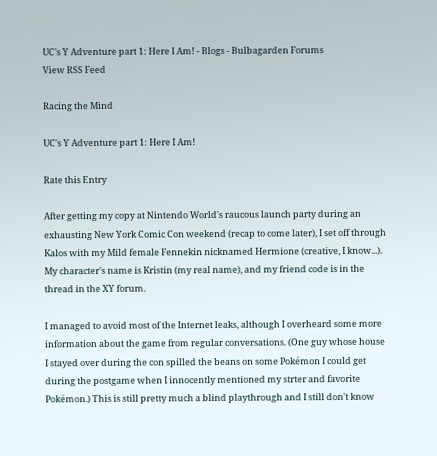UC's Y Adventure part 1: Here I Am! - Blogs - Bulbagarden Forums
View RSS Feed

Racing the Mind

UC's Y Adventure part 1: Here I Am!

Rate this Entry

After getting my copy at Nintendo World's raucous launch party during an exhausting New York Comic Con weekend (recap to come later), I set off through Kalos with my Mild female Fennekin nicknamed Hermione (creative, I know...). My character's name is Kristin (my real name), and my friend code is in the thread in the XY forum.

I managed to avoid most of the Internet leaks, although I overheard some more information about the game from regular conversations. (One guy whose house I stayed over during the con spilled the beans on some Pokémon I could get during the postgame when I innocently mentioned my strter and favorite Pokémon.) This is still pretty much a blind playthrough and I still don't know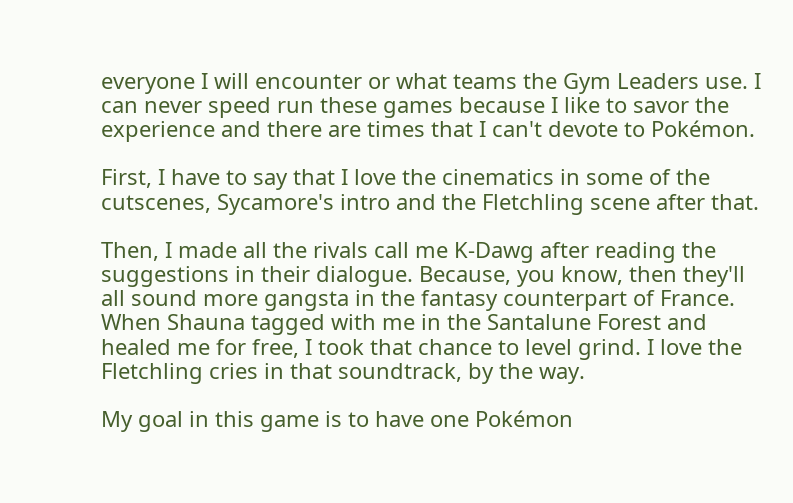everyone I will encounter or what teams the Gym Leaders use. I can never speed run these games because I like to savor the experience and there are times that I can't devote to Pokémon.

First, I have to say that I love the cinematics in some of the cutscenes, Sycamore's intro and the Fletchling scene after that.

Then, I made all the rivals call me K-Dawg after reading the suggestions in their dialogue. Because, you know, then they'll all sound more gangsta in the fantasy counterpart of France. When Shauna tagged with me in the Santalune Forest and healed me for free, I took that chance to level grind. I love the Fletchling cries in that soundtrack, by the way.

My goal in this game is to have one Pokémon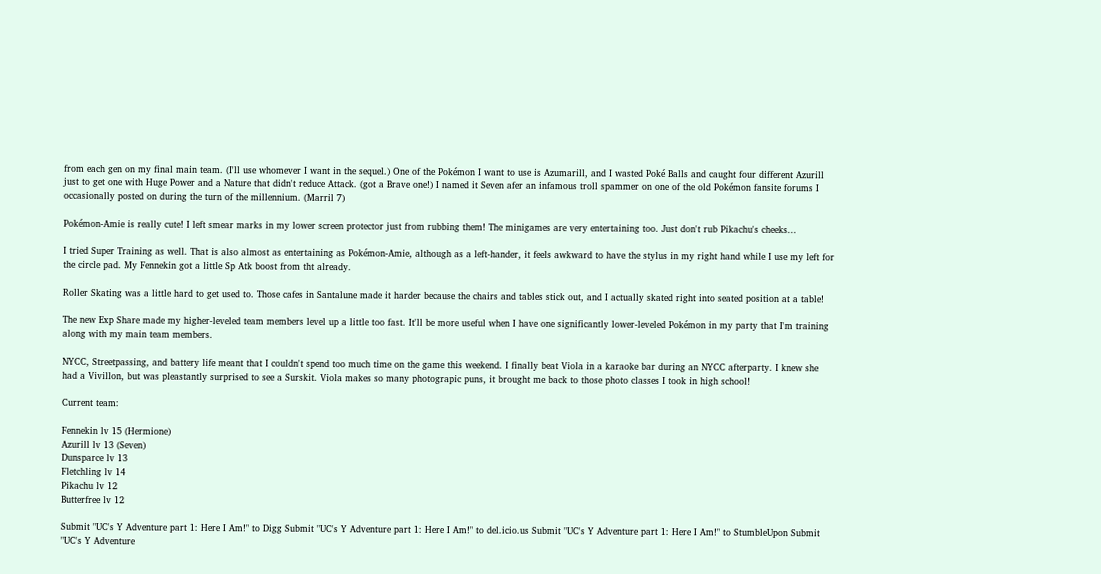from each gen on my final main team. (I'll use whomever I want in the sequel.) One of the Pokémon I want to use is Azumarill, and I wasted Poké Balls and caught four different Azurill just to get one with Huge Power and a Nature that didn't reduce Attack. (got a Brave one!) I named it Seven afer an infamous troll spammer on one of the old Pokémon fansite forums I occasionally posted on during the turn of the millennium. (Marril 7)

Pokémon-Amie is really cute! I left smear marks in my lower screen protector just from rubbing them! The minigames are very entertaining too. Just don't rub Pikachu's cheeks...

I tried Super Training as well. That is also almost as entertaining as Pokémon-Amie, although as a left-hander, it feels awkward to have the stylus in my right hand while I use my left for the circle pad. My Fennekin got a little Sp Atk boost from tht already.

Roller Skating was a little hard to get used to. Those cafes in Santalune made it harder because the chairs and tables stick out, and I actually skated right into seated position at a table!

The new Exp Share made my higher-leveled team members level up a little too fast. It'll be more useful when I have one significantly lower-leveled Pokémon in my party that I'm training along with my main team members.

NYCC, Streetpassing, and battery life meant that I couldn't spend too much time on the game this weekend. I finally beat Viola in a karaoke bar during an NYCC afterparty. I knew she had a Vivillon, but was pleastantly surprised to see a Surskit. Viola makes so many photograpic puns, it brought me back to those photo classes I took in high school!

Current team:

Fennekin lv 15 (Hermione)
Azurill lv 13 (Seven)
Dunsparce lv 13
Fletchling lv 14
Pikachu lv 12
Butterfree lv 12

Submit "UC's Y Adventure part 1: Here I Am!" to Digg Submit "UC's Y Adventure part 1: Here I Am!" to del.icio.us Submit "UC's Y Adventure part 1: Here I Am!" to StumbleUpon Submit "UC's Y Adventure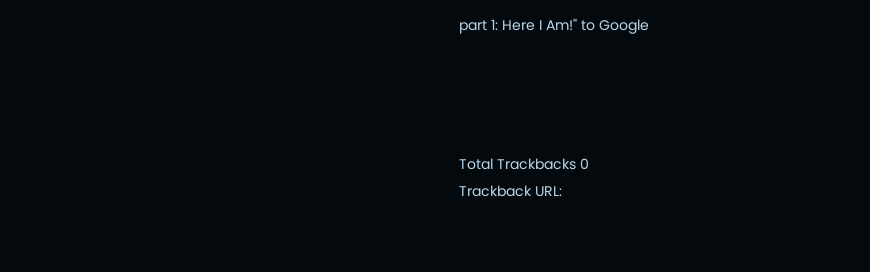part 1: Here I Am!" to Google




Total Trackbacks 0
Trackback URL: